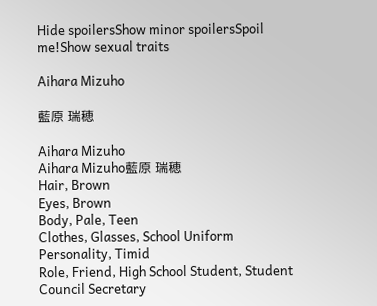Hide spoilersShow minor spoilersSpoil me!Show sexual traits

Aihara Mizuho

藍原 瑞穂

Aihara Mizuho
Aihara Mizuho藍原 瑞穂
Hair, Brown
Eyes, Brown
Body, Pale, Teen
Clothes, Glasses, School Uniform
Personality, Timid
Role, Friend, High School Student, Student Council Secretary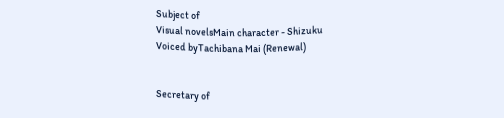Subject of
Visual novelsMain character - Shizuku
Voiced byTachibana Mai (Renewal)


Secretary of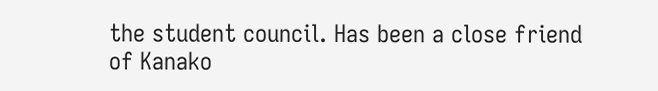the student council. Has been a close friend of Kanako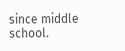since middle school.